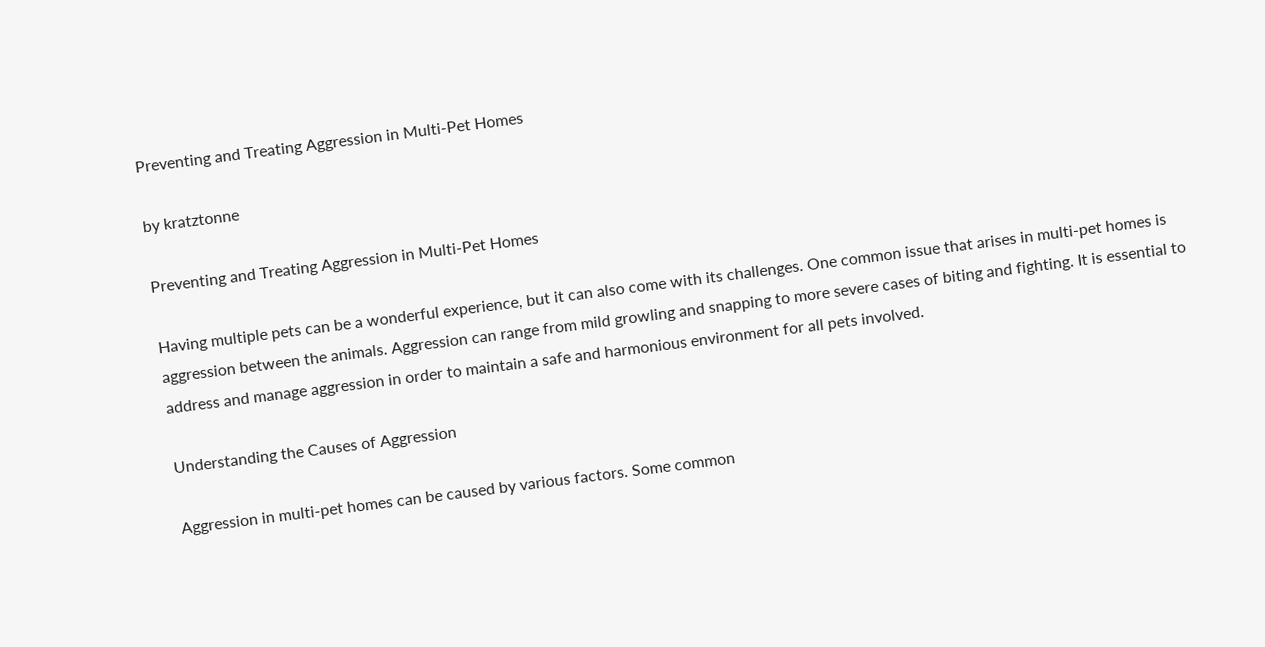Preventing and Treating Aggression in Multi-Pet Homes

by kratztonne

Preventing and Treating Aggression in Multi-Pet Homes

Having multiple pets can be a wonderful experience, but it can also come with its challenges. One common issue that arises in multi-pet homes is aggression between the animals. Aggression can range from mild growling and snapping to more severe cases of biting and fighting. It is essential to address and manage aggression in order to maintain a safe and harmonious environment for all pets involved.

Understanding the Causes of Aggression

Aggression in multi-pet homes can be caused by various factors. Some common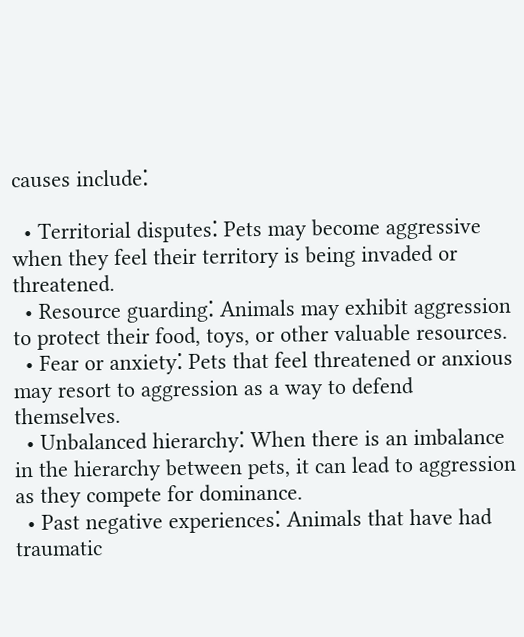causes include⁚

  • Territorial disputes⁚ Pets may become aggressive when they feel their territory is being invaded or threatened.
  • Resource guarding⁚ Animals may exhibit aggression to protect their food, toys, or other valuable resources.
  • Fear or anxiety⁚ Pets that feel threatened or anxious may resort to aggression as a way to defend themselves.
  • Unbalanced hierarchy⁚ When there is an imbalance in the hierarchy between pets, it can lead to aggression as they compete for dominance.
  • Past negative experiences⁚ Animals that have had traumatic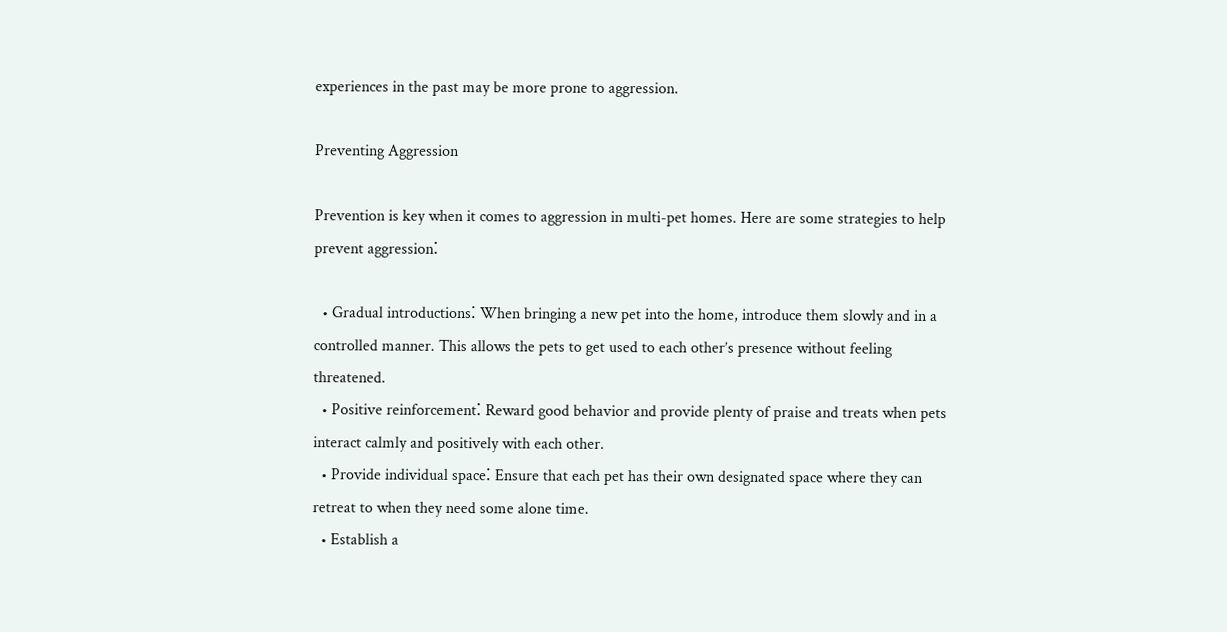experiences in the past may be more prone to aggression.

Preventing Aggression

Prevention is key when it comes to aggression in multi-pet homes. Here are some strategies to help prevent aggression⁚

  • Gradual introductions⁚ When bringing a new pet into the home, introduce them slowly and in a controlled manner. This allows the pets to get used to each other’s presence without feeling threatened.
  • Positive reinforcement⁚ Reward good behavior and provide plenty of praise and treats when pets interact calmly and positively with each other.
  • Provide individual space⁚ Ensure that each pet has their own designated space where they can retreat to when they need some alone time.
  • Establish a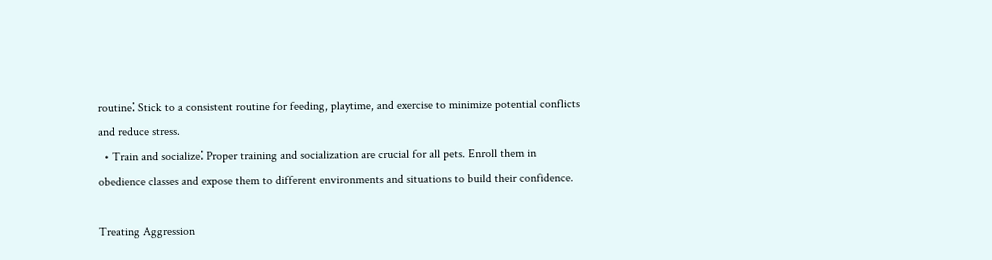routine⁚ Stick to a consistent routine for feeding, playtime, and exercise to minimize potential conflicts and reduce stress.
  • Train and socialize⁚ Proper training and socialization are crucial for all pets. Enroll them in obedience classes and expose them to different environments and situations to build their confidence.

Treating Aggression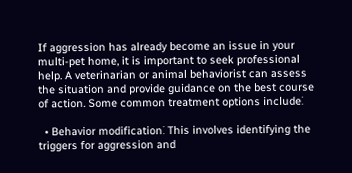If aggression has already become an issue in your multi-pet home, it is important to seek professional help. A veterinarian or animal behaviorist can assess the situation and provide guidance on the best course of action. Some common treatment options include⁚

  • Behavior modification⁚ This involves identifying the triggers for aggression and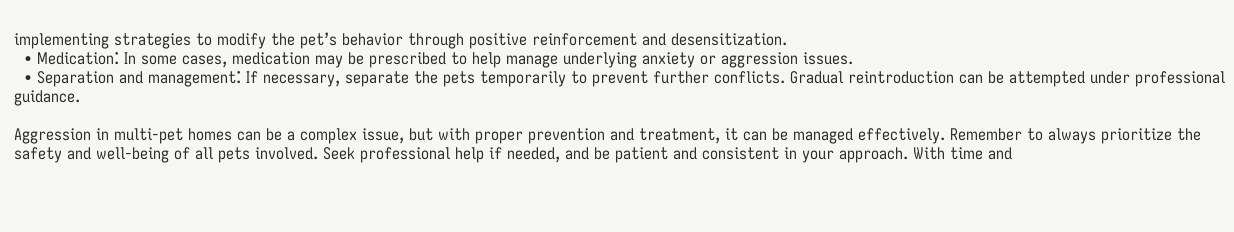implementing strategies to modify the pet’s behavior through positive reinforcement and desensitization.
  • Medication⁚ In some cases, medication may be prescribed to help manage underlying anxiety or aggression issues.
  • Separation and management⁚ If necessary, separate the pets temporarily to prevent further conflicts. Gradual reintroduction can be attempted under professional guidance.

Aggression in multi-pet homes can be a complex issue, but with proper prevention and treatment, it can be managed effectively. Remember to always prioritize the safety and well-being of all pets involved. Seek professional help if needed, and be patient and consistent in your approach. With time and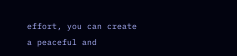effort, you can create a peaceful and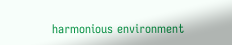harmonious environment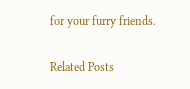for your furry friends.

Related Posts